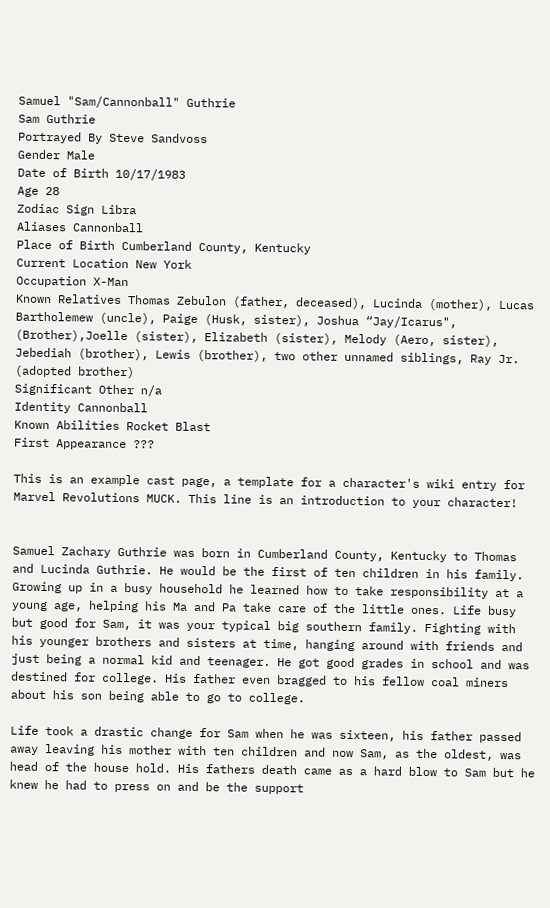Samuel "Sam/Cannonball" Guthrie
Sam Guthrie
Portrayed By Steve Sandvoss
Gender Male
Date of Birth 10/17/1983
Age 28
Zodiac Sign Libra
Aliases Cannonball
Place of Birth Cumberland County, Kentucky
Current Location New York
Occupation X-Man
Known Relatives Thomas Zebulon (father, deceased), Lucinda (mother), Lucas Bartholemew (uncle), Paige (Husk, sister), Joshua “Jay/Icarus", (Brother),Joelle (sister), Elizabeth (sister), Melody (Aero, sister), Jebediah (brother), Lewis (brother), two other unnamed siblings, Ray Jr. (adopted brother)
Significant Other n/a
Identity Cannonball
Known Abilities Rocket Blast
First Appearance ???

This is an example cast page, a template for a character's wiki entry for Marvel Revolutions MUCK. This line is an introduction to your character!


Samuel Zachary Guthrie was born in Cumberland County, Kentucky to Thomas and Lucinda Guthrie. He would be the first of ten children in his family. Growing up in a busy household he learned how to take responsibility at a young age, helping his Ma and Pa take care of the little ones. Life busy but good for Sam, it was your typical big southern family. Fighting with his younger brothers and sisters at time, hanging around with friends and just being a normal kid and teenager. He got good grades in school and was destined for college. His father even bragged to his fellow coal miners about his son being able to go to college.

Life took a drastic change for Sam when he was sixteen, his father passed away leaving his mother with ten children and now Sam, as the oldest, was head of the house hold. His fathers death came as a hard blow to Sam but he knew he had to press on and be the support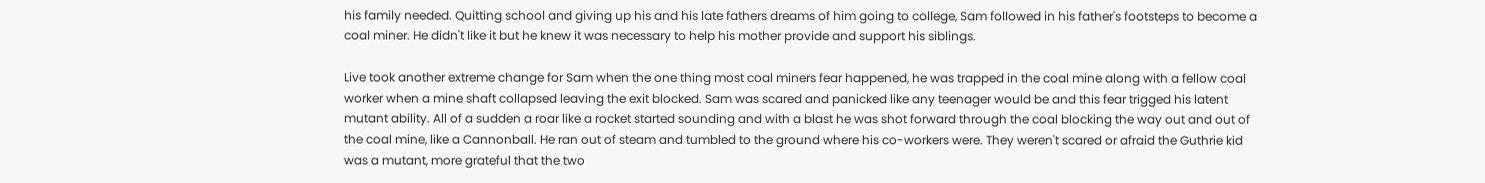his family needed. Quitting school and giving up his and his late fathers dreams of him going to college, Sam followed in his father's footsteps to become a coal miner. He didn't like it but he knew it was necessary to help his mother provide and support his siblings.

Live took another extreme change for Sam when the one thing most coal miners fear happened, he was trapped in the coal mine along with a fellow coal worker when a mine shaft collapsed leaving the exit blocked. Sam was scared and panicked like any teenager would be and this fear trigged his latent mutant ability. All of a sudden a roar like a rocket started sounding and with a blast he was shot forward through the coal blocking the way out and out of the coal mine, like a Cannonball. He ran out of steam and tumbled to the ground where his co-workers were. They weren't scared or afraid the Guthrie kid was a mutant, more grateful that the two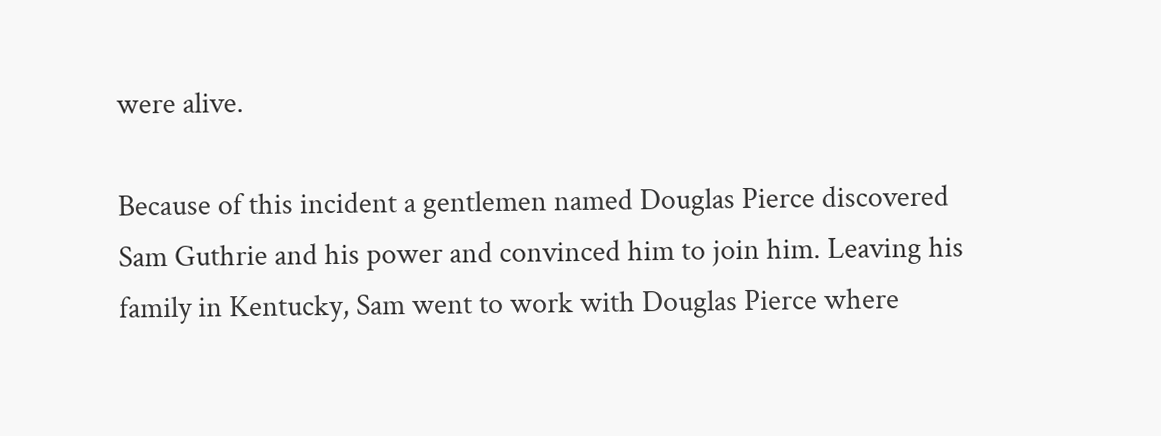were alive.

Because of this incident a gentlemen named Douglas Pierce discovered Sam Guthrie and his power and convinced him to join him. Leaving his family in Kentucky, Sam went to work with Douglas Pierce where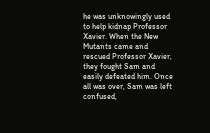he was unknowingly used to help kidnap Professor Xavier. When the New Mutants came and rescued Professor Xavier, they fought Sam and easily defeated him. Once all was over, Sam was left confused,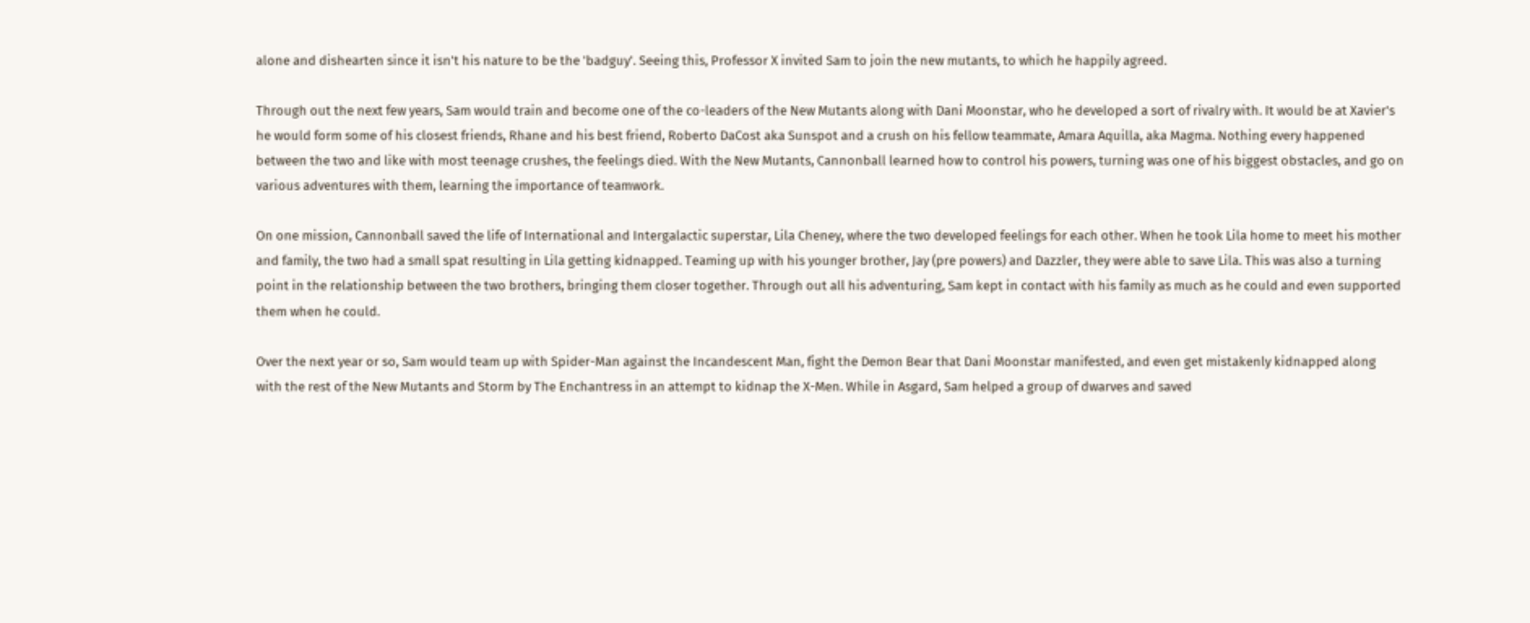alone and dishearten since it isn't his nature to be the 'badguy'. Seeing this, Professor X invited Sam to join the new mutants, to which he happily agreed.

Through out the next few years, Sam would train and become one of the co-leaders of the New Mutants along with Dani Moonstar, who he developed a sort of rivalry with. It would be at Xavier's he would form some of his closest friends, Rhane and his best friend, Roberto DaCost aka Sunspot and a crush on his fellow teammate, Amara Aquilla, aka Magma. Nothing every happened between the two and like with most teenage crushes, the feelings died. With the New Mutants, Cannonball learned how to control his powers, turning was one of his biggest obstacles, and go on various adventures with them, learning the importance of teamwork.

On one mission, Cannonball saved the life of International and Intergalactic superstar, Lila Cheney, where the two developed feelings for each other. When he took Lila home to meet his mother and family, the two had a small spat resulting in Lila getting kidnapped. Teaming up with his younger brother, Jay (pre powers) and Dazzler, they were able to save Lila. This was also a turning point in the relationship between the two brothers, bringing them closer together. Through out all his adventuring, Sam kept in contact with his family as much as he could and even supported them when he could.

Over the next year or so, Sam would team up with Spider-Man against the Incandescent Man, fight the Demon Bear that Dani Moonstar manifested, and even get mistakenly kidnapped along with the rest of the New Mutants and Storm by The Enchantress in an attempt to kidnap the X-Men. While in Asgard, Sam helped a group of dwarves and saved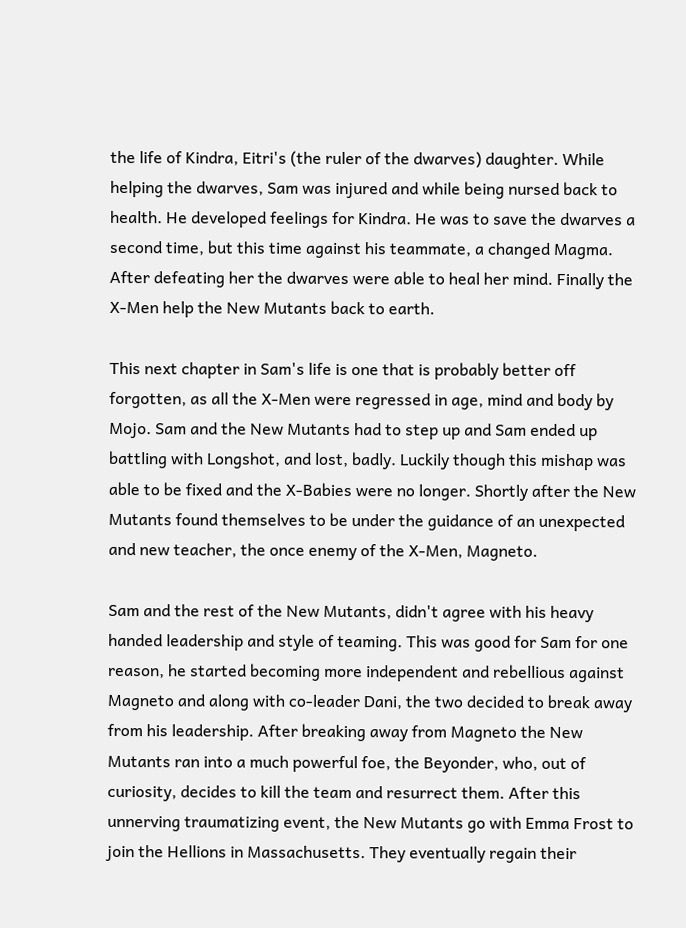the life of Kindra, Eitri's (the ruler of the dwarves) daughter. While helping the dwarves, Sam was injured and while being nursed back to health. He developed feelings for Kindra. He was to save the dwarves a second time, but this time against his teammate, a changed Magma. After defeating her the dwarves were able to heal her mind. Finally the X-Men help the New Mutants back to earth.

This next chapter in Sam's life is one that is probably better off forgotten, as all the X-Men were regressed in age, mind and body by Mojo. Sam and the New Mutants had to step up and Sam ended up battling with Longshot, and lost, badly. Luckily though this mishap was able to be fixed and the X-Babies were no longer. Shortly after the New Mutants found themselves to be under the guidance of an unexpected and new teacher, the once enemy of the X-Men, Magneto.

Sam and the rest of the New Mutants, didn't agree with his heavy handed leadership and style of teaming. This was good for Sam for one reason, he started becoming more independent and rebellious against Magneto and along with co-leader Dani, the two decided to break away from his leadership. After breaking away from Magneto the New Mutants ran into a much powerful foe, the Beyonder, who, out of curiosity, decides to kill the team and resurrect them. After this unnerving traumatizing event, the New Mutants go with Emma Frost to join the Hellions in Massachusetts. They eventually regain their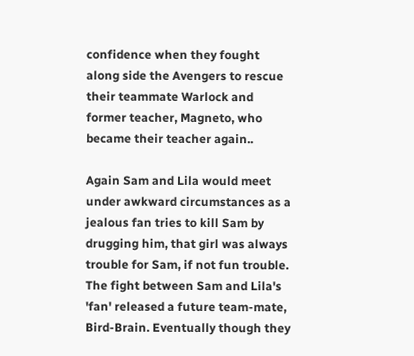confidence when they fought along side the Avengers to rescue their teammate Warlock and former teacher, Magneto, who became their teacher again..

Again Sam and Lila would meet under awkward circumstances as a jealous fan tries to kill Sam by drugging him, that girl was always trouble for Sam, if not fun trouble. The fight between Sam and Lila's 'fan' released a future team-mate, Bird-Brain. Eventually though they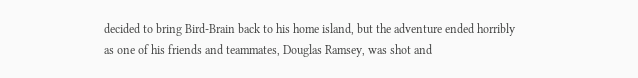decided to bring Bird-Brain back to his home island, but the adventure ended horribly as one of his friends and teammates, Douglas Ramsey, was shot and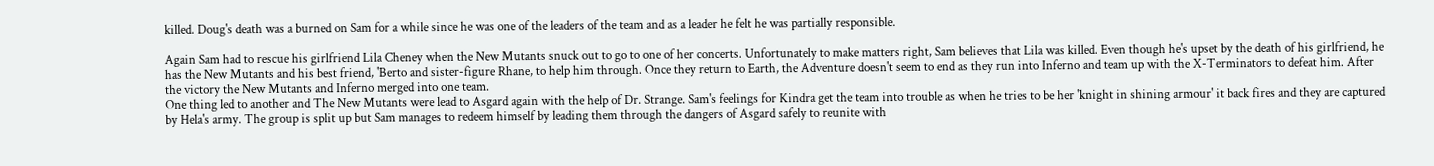killed. Doug's death was a burned on Sam for a while since he was one of the leaders of the team and as a leader he felt he was partially responsible.

Again Sam had to rescue his girlfriend Lila Cheney when the New Mutants snuck out to go to one of her concerts. Unfortunately to make matters right, Sam believes that Lila was killed. Even though he's upset by the death of his girlfriend, he has the New Mutants and his best friend, 'Berto and sister-figure Rhane, to help him through. Once they return to Earth, the Adventure doesn't seem to end as they run into Inferno and team up with the X-Terminators to defeat him. After the victory the New Mutants and Inferno merged into one team.
One thing led to another and The New Mutants were lead to Asgard again with the help of Dr. Strange. Sam's feelings for Kindra get the team into trouble as when he tries to be her 'knight in shining armour' it back fires and they are captured by Hela's army. The group is split up but Sam manages to redeem himself by leading them through the dangers of Asgard safely to reunite with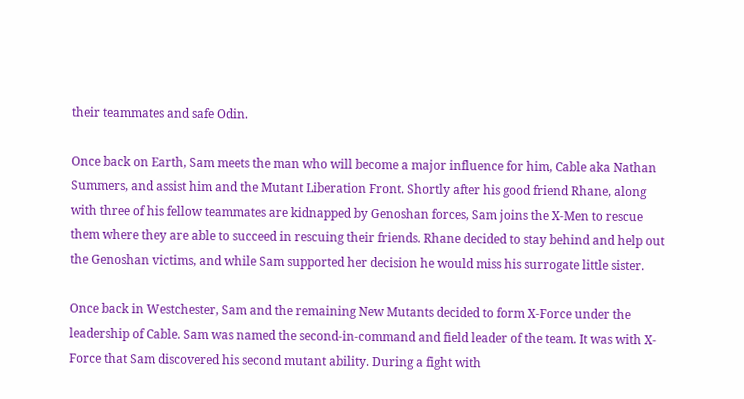their teammates and safe Odin.

Once back on Earth, Sam meets the man who will become a major influence for him, Cable aka Nathan Summers, and assist him and the Mutant Liberation Front. Shortly after his good friend Rhane, along with three of his fellow teammates are kidnapped by Genoshan forces, Sam joins the X-Men to rescue them where they are able to succeed in rescuing their friends. Rhane decided to stay behind and help out the Genoshan victims, and while Sam supported her decision he would miss his surrogate little sister.

Once back in Westchester, Sam and the remaining New Mutants decided to form X-Force under the leadership of Cable. Sam was named the second-in-command and field leader of the team. It was with X-Force that Sam discovered his second mutant ability. During a fight with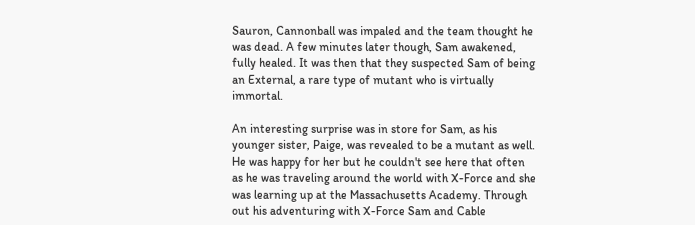Sauron, Cannonball was impaled and the team thought he was dead. A few minutes later though, Sam awakened, fully healed. It was then that they suspected Sam of being an External, a rare type of mutant who is virtually immortal.

An interesting surprise was in store for Sam, as his younger sister, Paige, was revealed to be a mutant as well. He was happy for her but he couldn't see here that often as he was traveling around the world with X-Force and she was learning up at the Massachusetts Academy. Through out his adventuring with X-Force Sam and Cable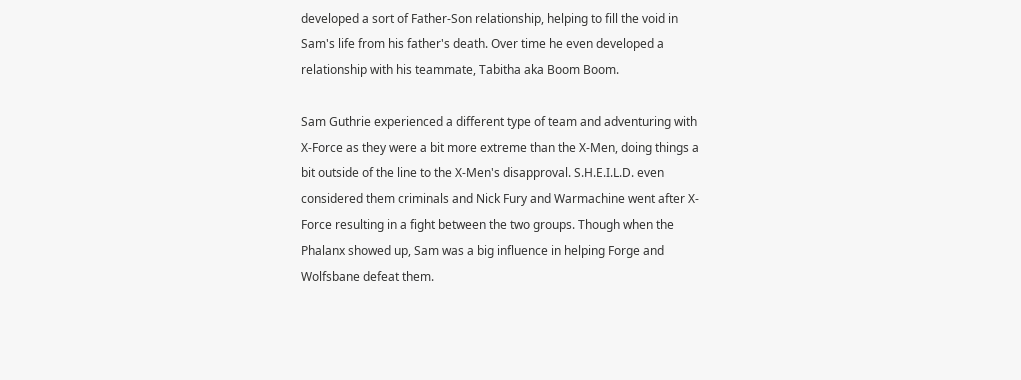developed a sort of Father-Son relationship, helping to fill the void in Sam's life from his father's death. Over time he even developed a relationship with his teammate, Tabitha aka Boom Boom.

Sam Guthrie experienced a different type of team and adventuring with X-Force as they were a bit more extreme than the X-Men, doing things a bit outside of the line to the X-Men's disapproval. S.H.E.I.L.D. even considered them criminals and Nick Fury and Warmachine went after X-Force resulting in a fight between the two groups. Though when the Phalanx showed up, Sam was a big influence in helping Forge and Wolfsbane defeat them.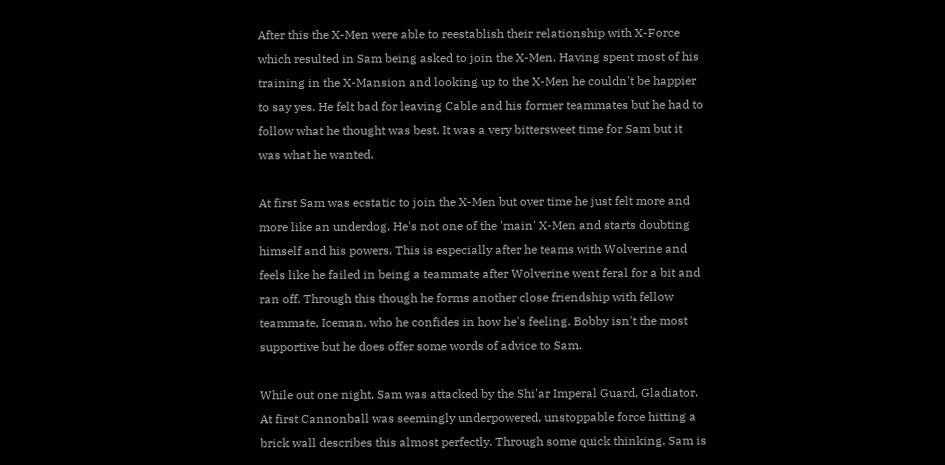After this the X-Men were able to reestablish their relationship with X-Force which resulted in Sam being asked to join the X-Men. Having spent most of his training in the X-Mansion and looking up to the X-Men he couldn't be happier to say yes. He felt bad for leaving Cable and his former teammates but he had to follow what he thought was best. It was a very bittersweet time for Sam but it was what he wanted.

At first Sam was ecstatic to join the X-Men but over time he just felt more and more like an underdog. He's not one of the 'main' X-Men and starts doubting himself and his powers. This is especially after he teams with Wolverine and feels like he failed in being a teammate after Wolverine went feral for a bit and ran off. Through this though he forms another close friendship with fellow teammate, Iceman, who he confides in how he's feeling. Bobby isn't the most supportive but he does offer some words of advice to Sam.

While out one night, Sam was attacked by the Shi'ar Imperal Guard, Gladiator. At first Cannonball was seemingly underpowered, unstoppable force hitting a brick wall describes this almost perfectly. Through some quick thinking, Sam is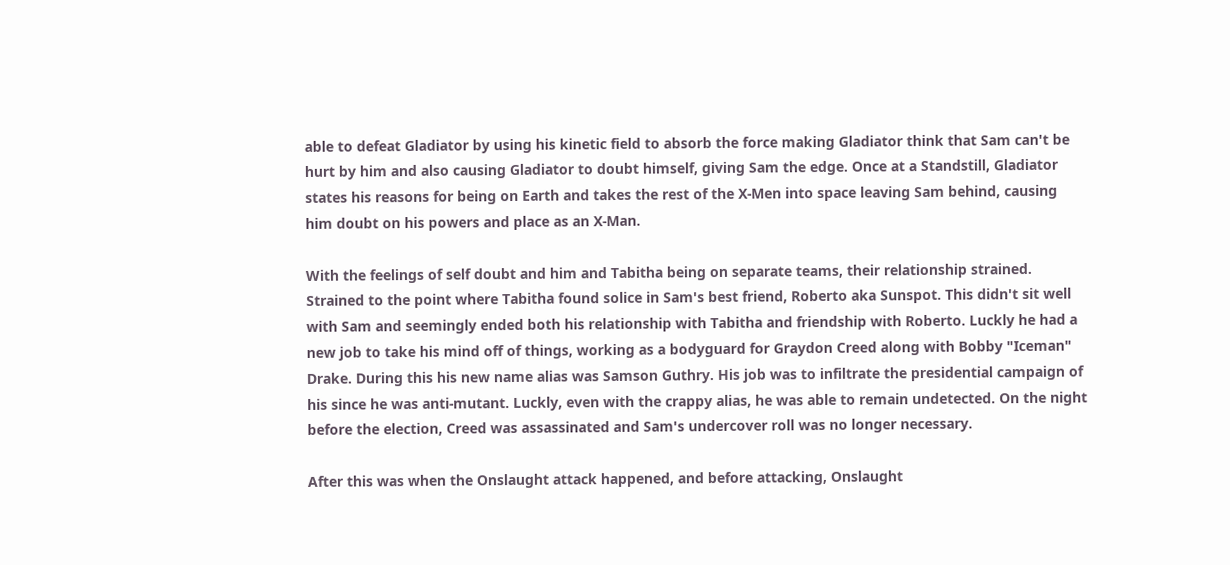able to defeat Gladiator by using his kinetic field to absorb the force making Gladiator think that Sam can't be hurt by him and also causing Gladiator to doubt himself, giving Sam the edge. Once at a Standstill, Gladiator states his reasons for being on Earth and takes the rest of the X-Men into space leaving Sam behind, causing him doubt on his powers and place as an X-Man.

With the feelings of self doubt and him and Tabitha being on separate teams, their relationship strained. Strained to the point where Tabitha found solice in Sam's best friend, Roberto aka Sunspot. This didn't sit well with Sam and seemingly ended both his relationship with Tabitha and friendship with Roberto. Luckly he had a new job to take his mind off of things, working as a bodyguard for Graydon Creed along with Bobby "Iceman" Drake. During this his new name alias was Samson Guthry. His job was to infiltrate the presidential campaign of his since he was anti-mutant. Luckly, even with the crappy alias, he was able to remain undetected. On the night before the election, Creed was assassinated and Sam's undercover roll was no longer necessary.

After this was when the Onslaught attack happened, and before attacking, Onslaught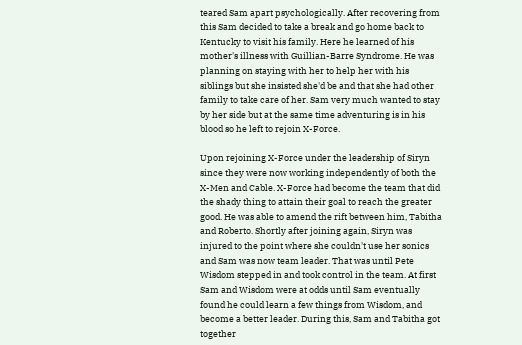teared Sam apart psychologically. After recovering from this Sam decided to take a break and go home back to Kentucky to visit his family. Here he learned of his mother's illness with Guillian-Barre Syndrome. He was planning on staying with her to help her with his siblings but she insisted she'd be and that she had other family to take care of her. Sam very much wanted to stay by her side but at the same time adventuring is in his blood so he left to rejoin X-Force.

Upon rejoining X-Force under the leadership of Siryn since they were now working independently of both the X-Men and Cable. X-Force had become the team that did the shady thing to attain their goal to reach the greater good. He was able to amend the rift between him, Tabitha and Roberto. Shortly after joining again, Siryn was injured to the point where she couldn't use her sonics and Sam was now team leader. That was until Pete Wisdom stepped in and took control in the team. At first Sam and Wisdom were at odds until Sam eventually found he could learn a few things from Wisdom, and become a better leader. During this, Sam and Tabitha got together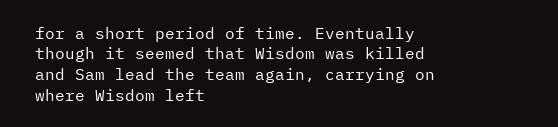for a short period of time. Eventually though it seemed that Wisdom was killed and Sam lead the team again, carrying on where Wisdom left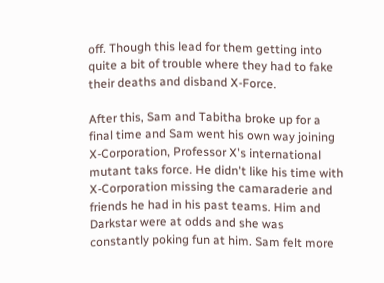off. Though this lead for them getting into quite a bit of trouble where they had to fake their deaths and disband X-Force.

After this, Sam and Tabitha broke up for a final time and Sam went his own way joining X-Corporation, Professor X's international mutant taks force. He didn't like his time with X-Corporation missing the camaraderie and friends he had in his past teams. Him and Darkstar were at odds and she was constantly poking fun at him. Sam felt more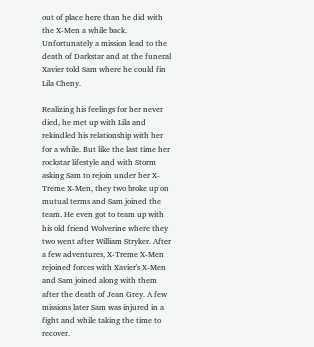out of place here than he did with the X-Men a while back. Unfortunately a mission lead to the death of Darkstar and at the funeral Xavier told Sam where he could fin Lila Cheny.

Realizing his feelings for her never died, he met up with Lila and rekindled his relationship with her for a while. But like the last time her rockstar lifestyle and with Storm asking Sam to rejoin under her X-Treme X-Men, they two broke up on mutual terms and Sam joined the team. He even got to team up with his old friend Wolverine where they two went after William Stryker. After a few adventures, X-Treme X-Men rejoined forces with Xavier's X-Men and Sam joined along with them after the death of Jean Grey. A few missions later Sam was injured in a fight and while taking the time to recover.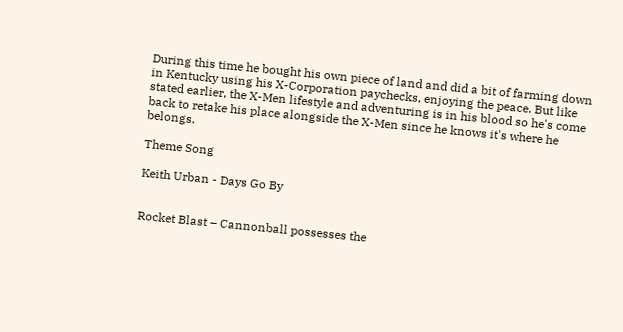During this time he bought his own piece of land and did a bit of farming down in Kentucky using his X-Corporation paychecks, enjoying the peace. But like stated earlier, the X-Men lifestyle and adventuring is in his blood so he's come back to retake his place alongside the X-Men since he knows it's where he belongs.

Theme Song

Keith Urban - Days Go By


Rocket Blast – Cannonball possesses the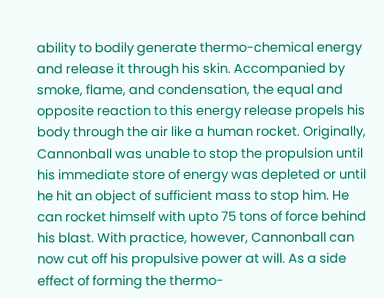ability to bodily generate thermo-chemical energy and release it through his skin. Accompanied by smoke, flame, and condensation, the equal and opposite reaction to this energy release propels his body through the air like a human rocket. Originally, Cannonball was unable to stop the propulsion until his immediate store of energy was depleted or until he hit an object of sufficient mass to stop him. He can rocket himself with upto 75 tons of force behind his blast. With practice, however, Cannonball can now cut off his propulsive power at will. As a side effect of forming the thermo-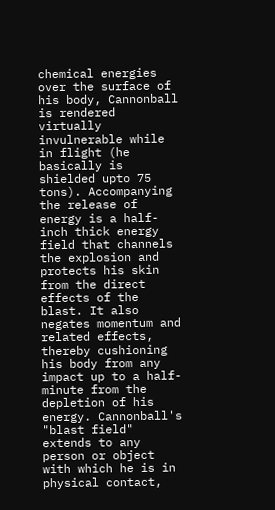chemical energies over the surface of his body, Cannonball is rendered virtually invulnerable while in flight (he basically is shielded upto 75 tons). Accompanying the release of energy is a half-inch thick energy field that channels the explosion and protects his skin from the direct effects of the blast. It also negates momentum and related effects, thereby cushioning his body from any impact up to a half-minute from the depletion of his energy. Cannonball's "blast field" extends to any person or object with which he is in physical contact,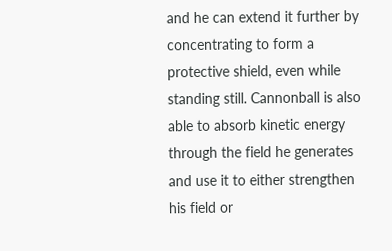and he can extend it further by concentrating to form a protective shield, even while standing still. Cannonball is also able to absorb kinetic energy through the field he generates and use it to either strengthen his field or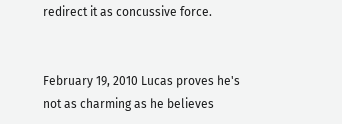redirect it as concussive force.


February 19, 2010 Lucas proves he's not as charming as he believes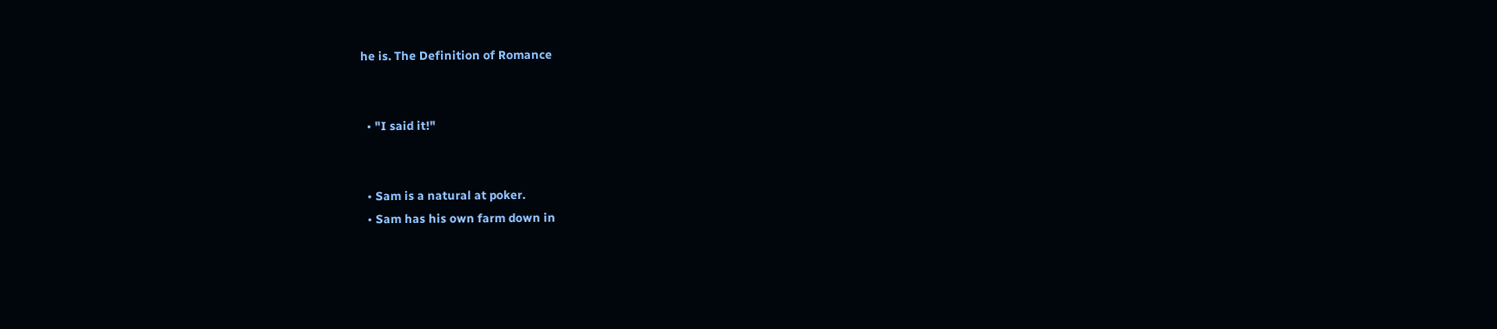he is. The Definition of Romance


  • "I said it!"


  • Sam is a natural at poker.
  • Sam has his own farm down in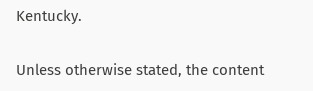Kentucky.


Unless otherwise stated, the content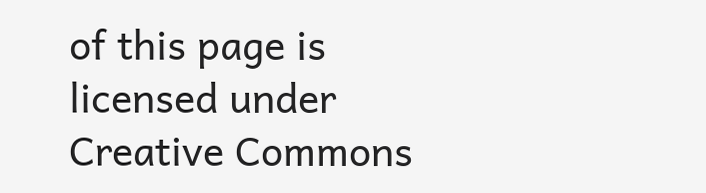of this page is licensed under Creative Commons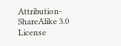Attribution-ShareAlike 3.0 License